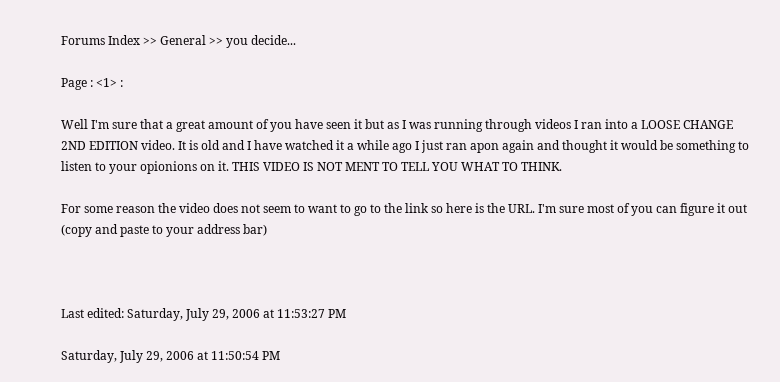Forums Index >> General >> you decide...

Page : <1> :

Well I'm sure that a great amount of you have seen it but as I was running through videos I ran into a LOOSE CHANGE 2ND EDITION video. It is old and I have watched it a while ago I just ran apon again and thought it would be something to listen to your opionions on it. THIS VIDEO IS NOT MENT TO TELL YOU WHAT TO THINK.

For some reason the video does not seem to want to go to the link so here is the URL. I'm sure most of you can figure it out (copy and paste to your address bar)



Last edited: Saturday, July 29, 2006 at 11:53:27 PM

Saturday, July 29, 2006 at 11:50:54 PM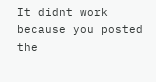It didnt work because you posted the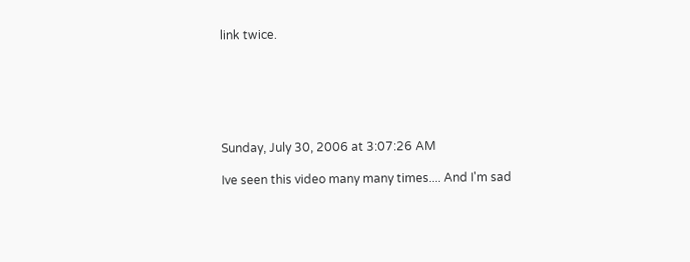link twice.






Sunday, July 30, 2006 at 3:07:26 AM

Ive seen this video many many times.... And I'm sad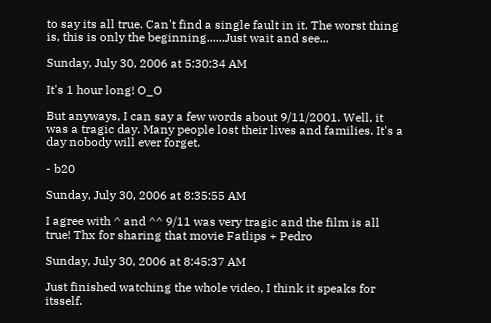to say its all true. Can't find a single fault in it. The worst thing is, this is only the beginning......Just wait and see...

Sunday, July 30, 2006 at 5:30:34 AM

It's 1 hour long! O_O

But anyways, I can say a few words about 9/11/2001. Well, it was a tragic day. Many people lost their lives and families. It's a day nobody will ever forget.

- b20

Sunday, July 30, 2006 at 8:35:55 AM

I agree with ^ and ^^ 9/11 was very tragic and the film is all true! Thx for sharing that movie Fatlips + Pedro

Sunday, July 30, 2006 at 8:45:37 AM

Just finished watching the whole video, I think it speaks for itsself.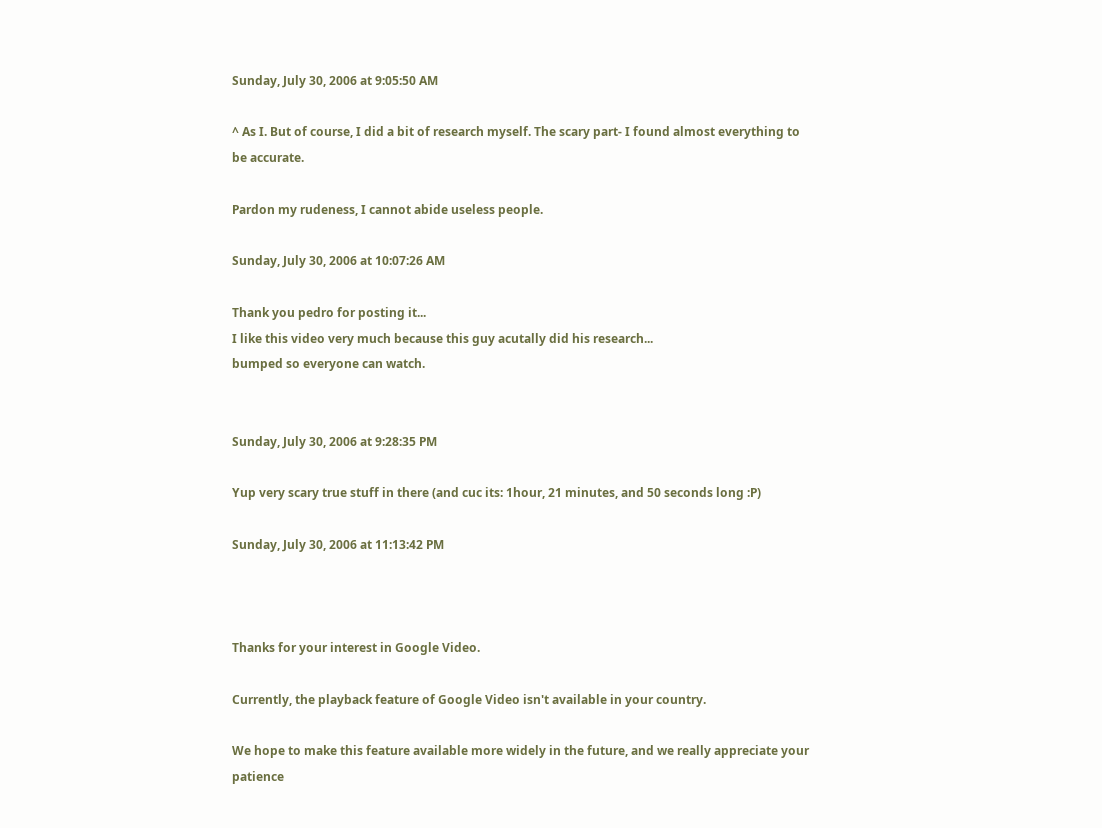Sunday, July 30, 2006 at 9:05:50 AM

^ As I. But of course, I did a bit of research myself. The scary part- I found almost everything to be accurate.

Pardon my rudeness, I cannot abide useless people.

Sunday, July 30, 2006 at 10:07:26 AM

Thank you pedro for posting it...
I like this video very much because this guy acutally did his research...
bumped so everyone can watch.


Sunday, July 30, 2006 at 9:28:35 PM

Yup very scary true stuff in there (and cuc its: 1hour, 21 minutes, and 50 seconds long :P)

Sunday, July 30, 2006 at 11:13:42 PM



Thanks for your interest in Google Video.

Currently, the playback feature of Google Video isn't available in your country.

We hope to make this feature available more widely in the future, and we really appreciate your patience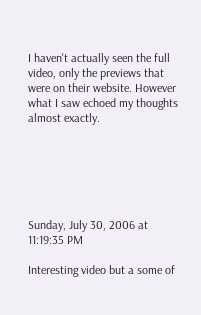I haven't actually seen the full video, only the previews that were on their website. However what I saw echoed my thoughts almost exactly.






Sunday, July 30, 2006 at 11:19:35 PM

Interesting video but a some of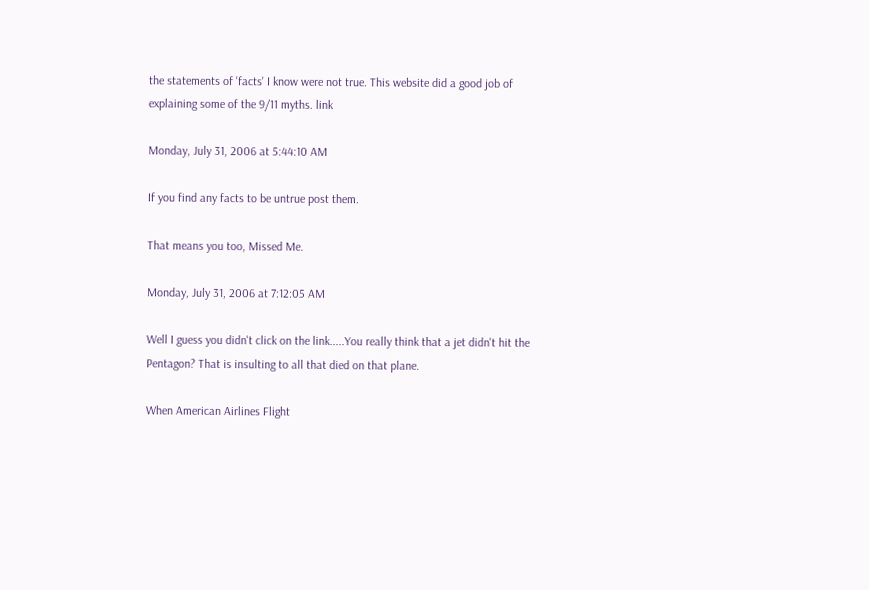the statements of 'facts' I know were not true. This website did a good job of explaining some of the 9/11 myths. link

Monday, July 31, 2006 at 5:44:10 AM

If you find any facts to be untrue post them.

That means you too, Missed Me.

Monday, July 31, 2006 at 7:12:05 AM

Well I guess you didn't click on the link.....You really think that a jet didn't hit the Pentagon? That is insulting to all that died on that plane.

When American Airlines Flight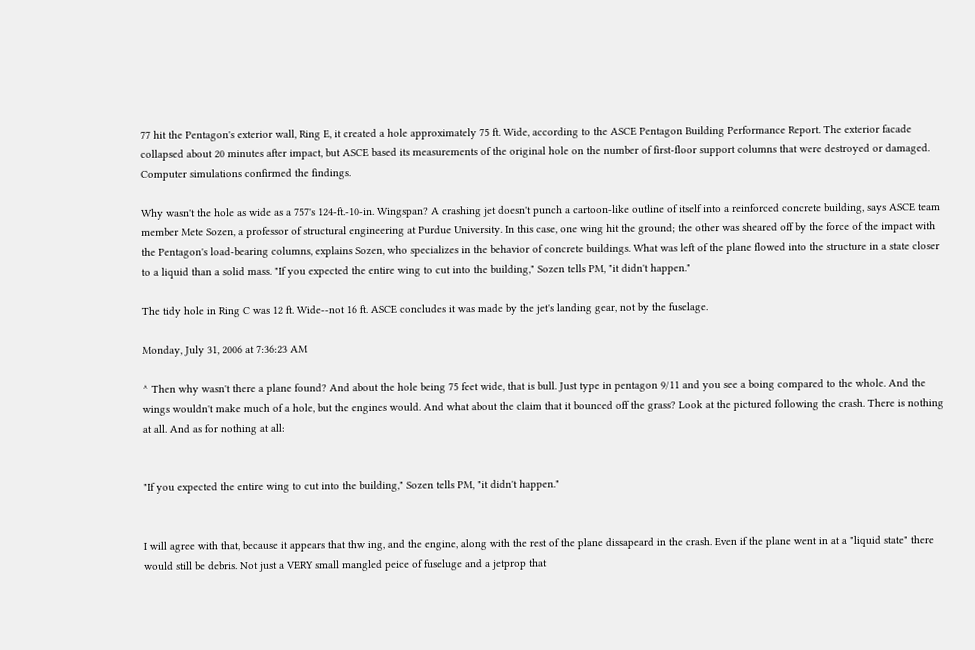77 hit the Pentagon's exterior wall, Ring E, it created a hole approximately 75 ft. Wide, according to the ASCE Pentagon Building Performance Report. The exterior facade collapsed about 20 minutes after impact, but ASCE based its measurements of the original hole on the number of first-floor support columns that were destroyed or damaged. Computer simulations confirmed the findings.

Why wasn't the hole as wide as a 757's 124-ft.-10-in. Wingspan? A crashing jet doesn't punch a cartoon-like outline of itself into a reinforced concrete building, says ASCE team member Mete Sozen, a professor of structural engineering at Purdue University. In this case, one wing hit the ground; the other was sheared off by the force of the impact with the Pentagon's load-bearing columns, explains Sozen, who specializes in the behavior of concrete buildings. What was left of the plane flowed into the structure in a state closer to a liquid than a solid mass. "If you expected the entire wing to cut into the building," Sozen tells PM, "it didn't happen."

The tidy hole in Ring C was 12 ft. Wide--not 16 ft. ASCE concludes it was made by the jet's landing gear, not by the fuselage.

Monday, July 31, 2006 at 7:36:23 AM

^ Then why wasn't there a plane found? And about the hole being 75 feet wide, that is bull. Just type in pentagon 9/11 and you see a boing compared to the whole. And the wings wouldn't make much of a hole, but the engines would. And what about the claim that it bounced off the grass? Look at the pictured following the crash. There is nothing at all. And as for nothing at all:


"If you expected the entire wing to cut into the building," Sozen tells PM, "it didn't happen."


I will agree with that, because it appears that thw ing, and the engine, along with the rest of the plane dissapeard in the crash. Even if the plane went in at a "liquid state" there would still be debris. Not just a VERY small mangled peice of fuseluge and a jetprop that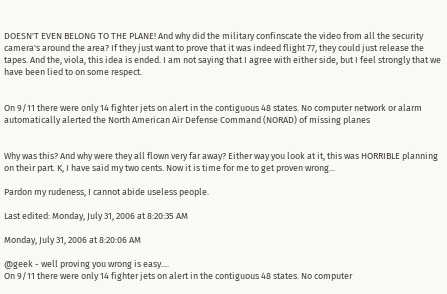DOESN'T EVEN BELONG TO THE PLANE! And why did the military confinscate the video from all the security camera's around the area? If they just want to prove that it was indeed flight 77, they could just release the tapes. And the, viola, this idea is ended. I am not saying that I agree with either side, but I feel strongly that we have been lied to on some respect.


On 9/11 there were only 14 fighter jets on alert in the contiguous 48 states. No computer network or alarm automatically alerted the North American Air Defense Command (NORAD) of missing planes


Why was this? And why were they all flown very far away? Either way you look at it, this was HORRIBLE planning on their part. K, I have said my two cents. Now it is time for me to get proven wrong...

Pardon my rudeness, I cannot abide useless people.

Last edited: Monday, July 31, 2006 at 8:20:35 AM

Monday, July 31, 2006 at 8:20:06 AM

@geek - well proving you wrong is easy....
On 9/11 there were only 14 fighter jets on alert in the contiguous 48 states. No computer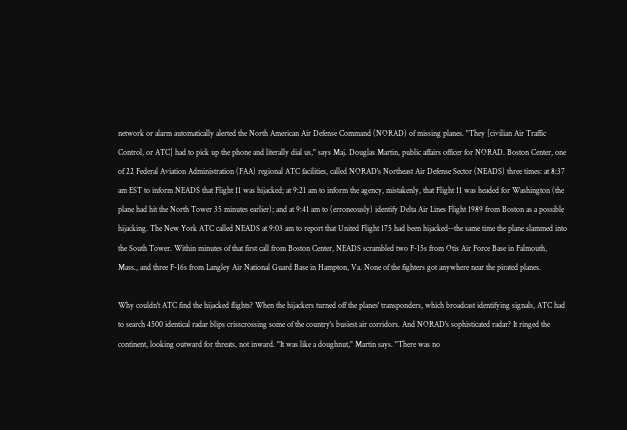network or alarm automatically alerted the North American Air Defense Command (NORAD) of missing planes. "They [civilian Air Traffic Control, or ATC] had to pick up the phone and literally dial us," says Maj. Douglas Martin, public affairs officer for NORAD. Boston Center, one of 22 Federal Aviation Administration (FAA) regional ATC facilities, called NORAD's Northeast Air Defense Sector (NEADS) three times: at 8:37 am EST to inform NEADS that Flight 11 was hijacked; at 9:21 am to inform the agency, mistakenly, that Flight 11 was headed for Washington (the plane had hit the North Tower 35 minutes earlier); and at 9:41 am to (erroneously) identify Delta Air Lines Flight 1989 from Boston as a possible hijacking. The New York ATC called NEADS at 9:03 am to report that United Flight 175 had been hijacked--the same time the plane slammed into the South Tower. Within minutes of that first call from Boston Center, NEADS scrambled two F-15s from Otis Air Force Base in Falmouth, Mass., and three F-16s from Langley Air National Guard Base in Hampton, Va. None of the fighters got anywhere near the pirated planes.

Why couldn't ATC find the hijacked flights? When the hijackers turned off the planes' transponders, which broadcast identifying signals, ATC had to search 4500 identical radar blips crisscrossing some of the country's busiest air corridors. And NORAD's sophisticated radar? It ringed the continent, looking outward for threats, not inward. "It was like a doughnut," Martin says. "There was no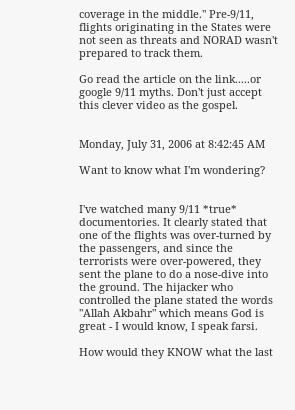coverage in the middle." Pre-9/11, flights originating in the States were not seen as threats and NORAD wasn't prepared to track them.

Go read the article on the link.....or google 9/11 myths. Don't just accept this clever video as the gospel.


Monday, July 31, 2006 at 8:42:45 AM

Want to know what I'm wondering?


I've watched many 9/11 *true* documentories. It clearly stated that one of the flights was over-turned by the passengers, and since the terrorists were over-powered, they sent the plane to do a nose-dive into the ground. The hijacker who controlled the plane stated the words "Allah Akbahr" which means God is great - I would know, I speak farsi.

How would they KNOW what the last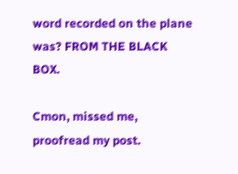word recorded on the plane was? FROM THE BLACK BOX.

Cmon, missed me, proofread my post.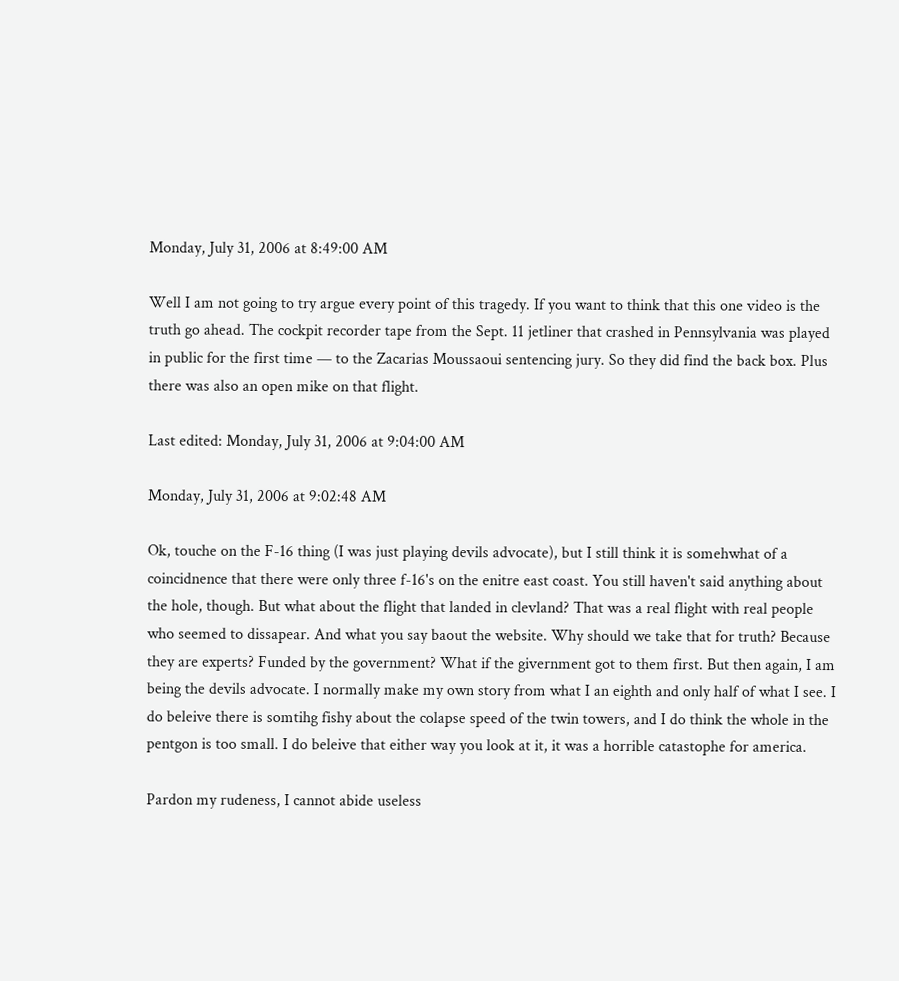Monday, July 31, 2006 at 8:49:00 AM

Well I am not going to try argue every point of this tragedy. If you want to think that this one video is the truth go ahead. The cockpit recorder tape from the Sept. 11 jetliner that crashed in Pennsylvania was played in public for the first time — to the Zacarias Moussaoui sentencing jury. So they did find the back box. Plus there was also an open mike on that flight.

Last edited: Monday, July 31, 2006 at 9:04:00 AM

Monday, July 31, 2006 at 9:02:48 AM

Ok, touche on the F-16 thing (I was just playing devils advocate), but I still think it is somehwhat of a coincidnence that there were only three f-16's on the enitre east coast. You still haven't said anything about the hole, though. But what about the flight that landed in clevland? That was a real flight with real people who seemed to dissapear. And what you say baout the website. Why should we take that for truth? Because they are experts? Funded by the government? What if the givernment got to them first. But then again, I am being the devils advocate. I normally make my own story from what I an eighth and only half of what I see. I do beleive there is somtihg fishy about the colapse speed of the twin towers, and I do think the whole in the pentgon is too small. I do beleive that either way you look at it, it was a horrible catastophe for america.

Pardon my rudeness, I cannot abide useless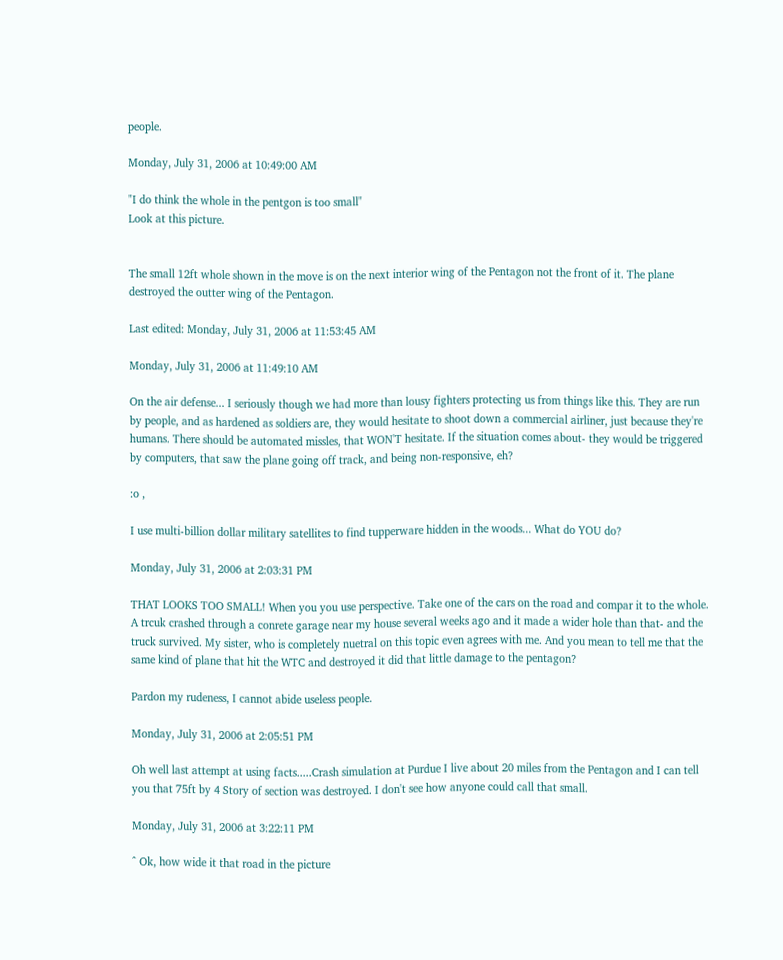people.

Monday, July 31, 2006 at 10:49:00 AM

"I do think the whole in the pentgon is too small"
Look at this picture.


The small 12ft whole shown in the move is on the next interior wing of the Pentagon not the front of it. The plane destroyed the outter wing of the Pentagon.

Last edited: Monday, July 31, 2006 at 11:53:45 AM

Monday, July 31, 2006 at 11:49:10 AM

On the air defense... I seriously though we had more than lousy fighters protecting us from things like this. They are run by people, and as hardened as soldiers are, they would hesitate to shoot down a commercial airliner, just because they're humans. There should be automated missles, that WON'T hesitate. If the situation comes about- they would be triggered by computers, that saw the plane going off track, and being non-responsive, eh?

:o ,

I use multi-billion dollar military satellites to find tupperware hidden in the woods... What do YOU do?

Monday, July 31, 2006 at 2:03:31 PM

THAT LOOKS TOO SMALL! When you you use perspective. Take one of the cars on the road and compar it to the whole. A trcuk crashed through a conrete garage near my house several weeks ago and it made a wider hole than that- and the truck survived. My sister, who is completely nuetral on this topic even agrees with me. And you mean to tell me that the same kind of plane that hit the WTC and destroyed it did that little damage to the pentagon?

Pardon my rudeness, I cannot abide useless people.

Monday, July 31, 2006 at 2:05:51 PM

Oh well last attempt at using facts.....Crash simulation at Purdue I live about 20 miles from the Pentagon and I can tell you that 75ft by 4 Story of section was destroyed. I don't see how anyone could call that small.

Monday, July 31, 2006 at 3:22:11 PM

^ Ok, how wide it that road in the picture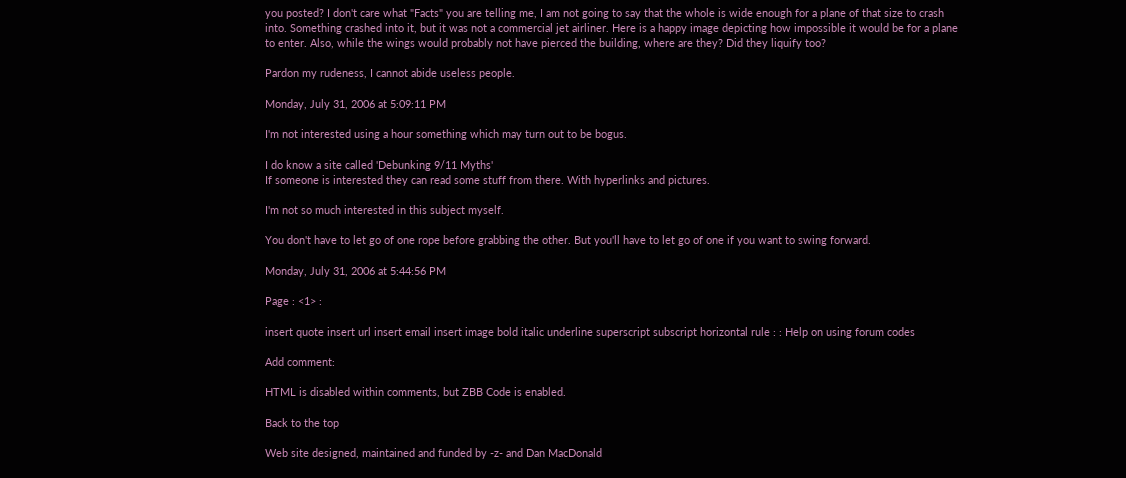you posted? I don't care what "Facts" you are telling me, I am not going to say that the whole is wide enough for a plane of that size to crash into. Something crashed into it, but it was not a commercial jet airliner. Here is a happy image depicting how impossible it would be for a plane to enter. Also, while the wings would probably not have pierced the building, where are they? Did they liquify too?

Pardon my rudeness, I cannot abide useless people.

Monday, July 31, 2006 at 5:09:11 PM

I'm not interested using a hour something which may turn out to be bogus.

I do know a site called 'Debunking 9/11 Myths'
If someone is interested they can read some stuff from there. With hyperlinks and pictures.

I'm not so much interested in this subject myself.

You don't have to let go of one rope before grabbing the other. But you'll have to let go of one if you want to swing forward.

Monday, July 31, 2006 at 5:44:56 PM

Page : <1> :

insert quote insert url insert email insert image bold italic underline superscript subscript horizontal rule : : Help on using forum codes

Add comment:

HTML is disabled within comments, but ZBB Code is enabled.

Back to the top

Web site designed, maintained and funded by -z- and Dan MacDonald